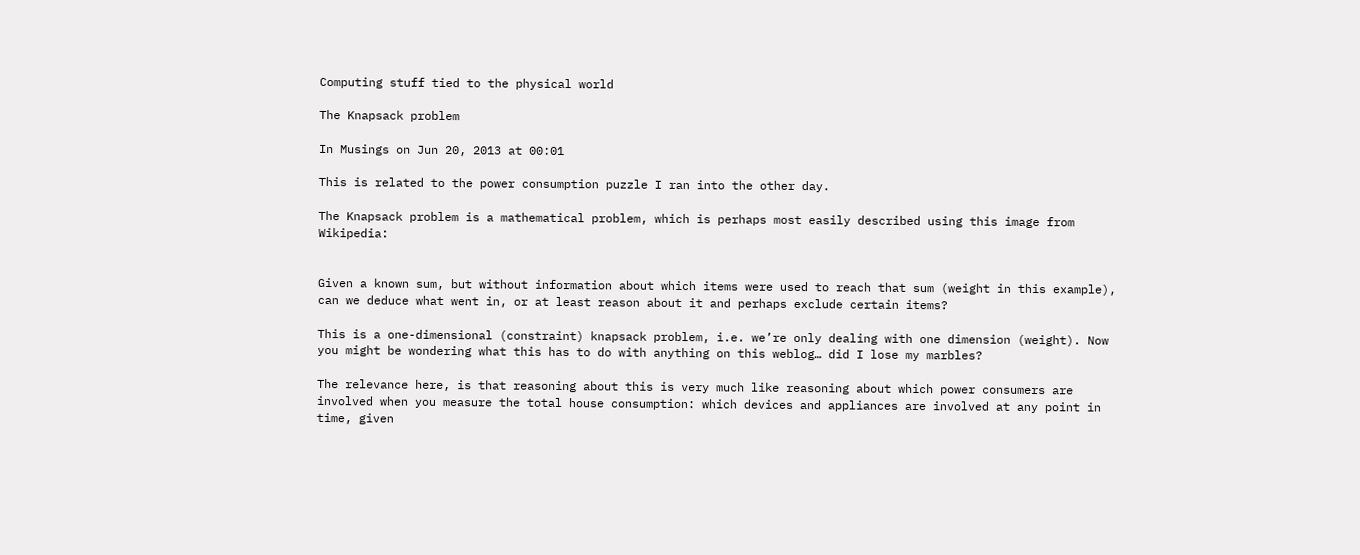Computing stuff tied to the physical world

The Knapsack problem

In Musings on Jun 20, 2013 at 00:01

This is related to the power consumption puzzle I ran into the other day.

The Knapsack problem is a mathematical problem, which is perhaps most easily described using this image from Wikipedia:


Given a known sum, but without information about which items were used to reach that sum (weight in this example), can we deduce what went in, or at least reason about it and perhaps exclude certain items?

This is a one-dimensional (constraint) knapsack problem, i.e. we’re only dealing with one dimension (weight). Now you might be wondering what this has to do with anything on this weblog… did I lose my marbles?

The relevance here, is that reasoning about this is very much like reasoning about which power consumers are involved when you measure the total house consumption: which devices and appliances are involved at any point in time, given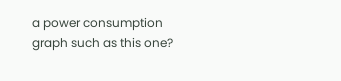a power consumption graph such as this one?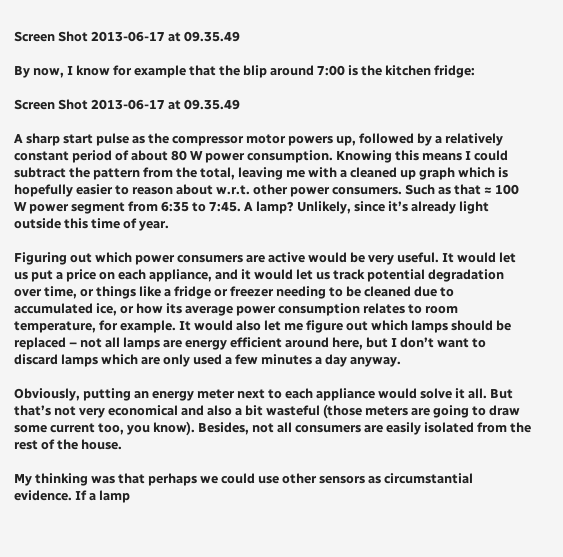Screen Shot 2013-06-17 at 09.35.49

By now, I know for example that the blip around 7:00 is the kitchen fridge:

Screen Shot 2013-06-17 at 09.35.49

A sharp start pulse as the compressor motor powers up, followed by a relatively constant period of about 80 W power consumption. Knowing this means I could subtract the pattern from the total, leaving me with a cleaned up graph which is hopefully easier to reason about w.r.t. other power consumers. Such as that ≈ 100 W power segment from 6:35 to 7:45. A lamp? Unlikely, since it’s already light outside this time of year.

Figuring out which power consumers are active would be very useful. It would let us put a price on each appliance, and it would let us track potential degradation over time, or things like a fridge or freezer needing to be cleaned due to accumulated ice, or how its average power consumption relates to room temperature, for example. It would also let me figure out which lamps should be replaced – not all lamps are energy efficient around here, but I don’t want to discard lamps which are only used a few minutes a day anyway.

Obviously, putting an energy meter next to each appliance would solve it all. But that’s not very economical and also a bit wasteful (those meters are going to draw some current too, you know). Besides, not all consumers are easily isolated from the rest of the house.

My thinking was that perhaps we could use other sensors as circumstantial evidence. If a lamp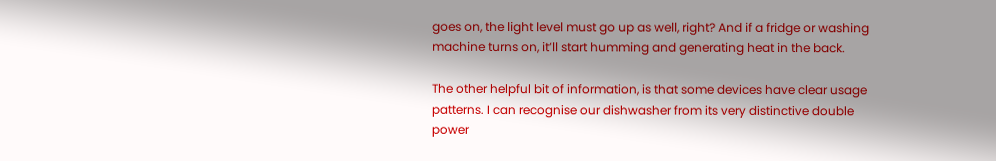goes on, the light level must go up as well, right? And if a fridge or washing machine turns on, it’ll start humming and generating heat in the back.

The other helpful bit of information, is that some devices have clear usage patterns. I can recognise our dishwasher from its very distinctive double power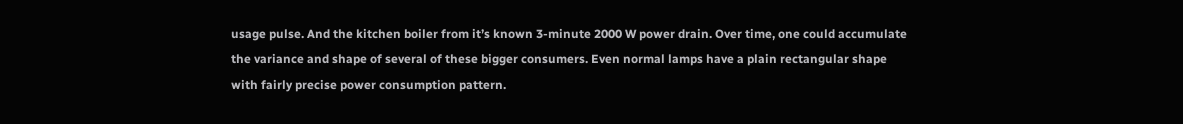usage pulse. And the kitchen boiler from it’s known 3-minute 2000 W power drain. Over time, one could accumulate the variance and shape of several of these bigger consumers. Even normal lamps have a plain rectangular shape with fairly precise power consumption pattern.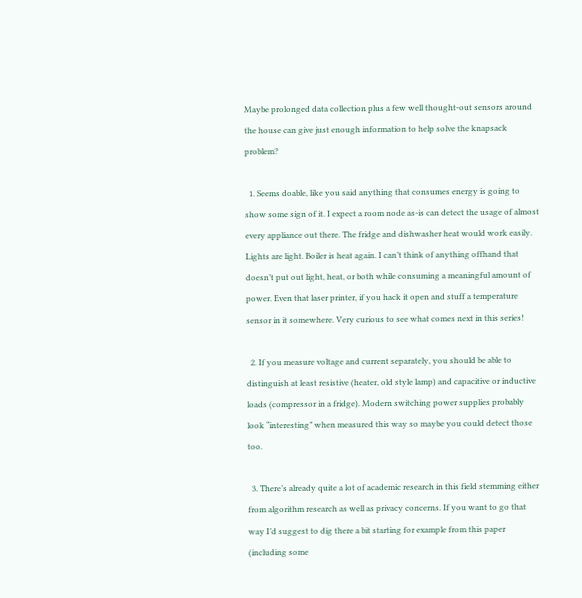Maybe prolonged data collection plus a few well thought-out sensors around the house can give just enough information to help solve the knapsack problem?

  1. Seems doable, like you said anything that consumes energy is going to show some sign of it. I expect a room node as-is can detect the usage of almost every appliance out there. The fridge and dishwasher heat would work easily. Lights are light. Boiler is heat again. I can’t think of anything offhand that doesn’t put out light, heat, or both while consuming a meaningful amount of power. Even that laser printer, if you hack it open and stuff a temperature sensor in it somewhere. Very curious to see what comes next in this series!

  2. If you measure voltage and current separately, you should be able to distinguish at least resistive (heater, old style lamp) and capacitive or inductive loads (compressor in a fridge). Modern switching power supplies probably look “interesting” when measured this way so maybe you could detect those too.

  3. There’s already quite a lot of academic research in this field stemming either from algorithm research as well as privacy concerns. If you want to go that way I’d suggest to dig there a bit starting for example from this paper (including some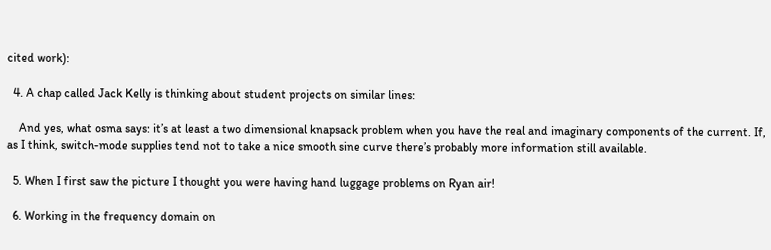cited work):

  4. A chap called Jack Kelly is thinking about student projects on similar lines:

    And yes, what osma says: it’s at least a two dimensional knapsack problem when you have the real and imaginary components of the current. If, as I think, switch-mode supplies tend not to take a nice smooth sine curve there’s probably more information still available.

  5. When I first saw the picture I thought you were having hand luggage problems on Ryan air!

  6. Working in the frequency domain on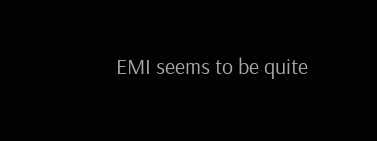EMI seems to be quite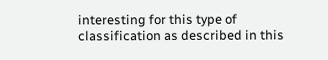interesting for this type of classification as described in this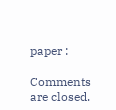paper :

Comments are closed.